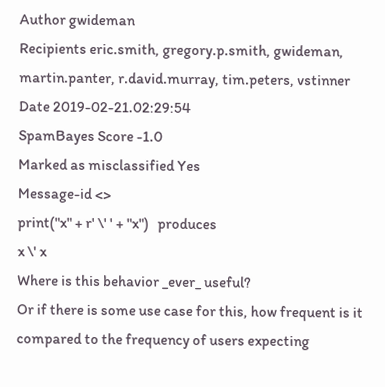Author gwideman
Recipients eric.smith, gregory.p.smith, gwideman, martin.panter, r.david.murray, tim.peters, vstinner
Date 2019-02-21.02:29:54
SpamBayes Score -1.0
Marked as misclassified Yes
Message-id <>
print("x" + r' \' ' + "x")   produces
x \' x
Where is this behavior _ever_ useful?
Or if there is some use case for this, how frequent is it compared to the frequency of users expecting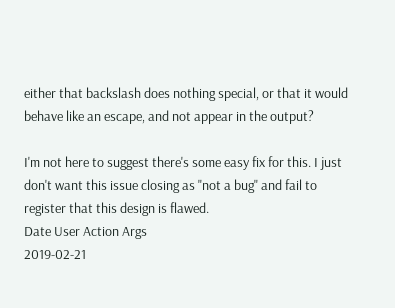either that backslash does nothing special, or that it would behave like an escape, and not appear in the output?

I'm not here to suggest there's some easy fix for this. I just don't want this issue closing as "not a bug" and fail to register that this design is flawed.
Date User Action Args
2019-02-21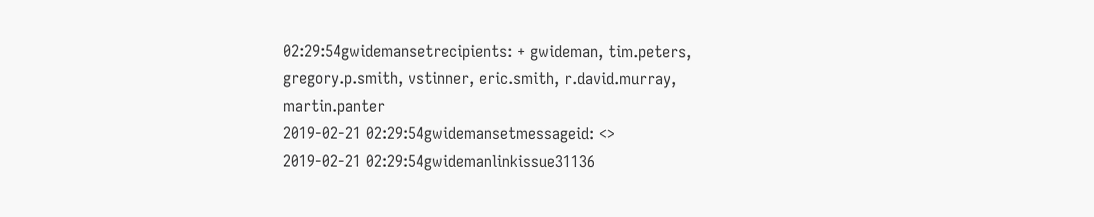02:29:54gwidemansetrecipients: + gwideman, tim.peters, gregory.p.smith, vstinner, eric.smith, r.david.murray, martin.panter
2019-02-21 02:29:54gwidemansetmessageid: <>
2019-02-21 02:29:54gwidemanlinkissue31136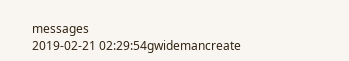messages
2019-02-21 02:29:54gwidemancreate